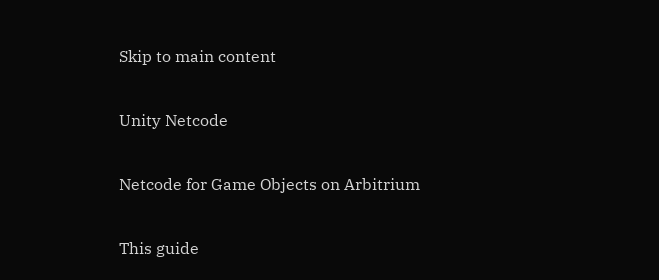Skip to main content

Unity Netcode

Netcode for Game Objects on Arbitrium

This guide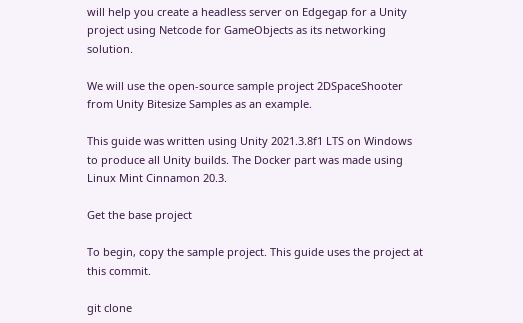will help you create a headless server on Edgegap for a Unity project using Netcode for GameObjects as its networking solution.

We will use the open-source sample project 2DSpaceShooter from Unity Bitesize Samples as an example.

This guide was written using Unity 2021.3.8f1 LTS on Windows to produce all Unity builds. The Docker part was made using Linux Mint Cinnamon 20.3.

Get the base project

To begin, copy the sample project. This guide uses the project at this commit.

git clone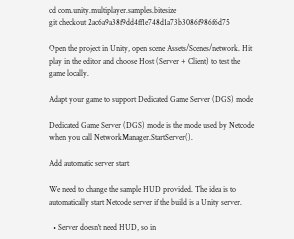cd com.unity.multiplayer.samples.bitesize
git checkout 2ac6a9a38f9dd4ff1e748d1a73b3086f986f6d75

Open the project in Unity, open scene Assets/Scenes/network. Hit play in the editor and choose Host (Server + Client) to test the game locally.

Adapt your game to support Dedicated Game Server (DGS) mode

Dedicated Game Server (DGS) mode is the mode used by Netcode when you call NetworkManager.StartServer().

Add automatic server start

We need to change the sample HUD provided. The idea is to automatically start Netcode server if the build is a Unity server.

  • Server doesn't need HUD, so in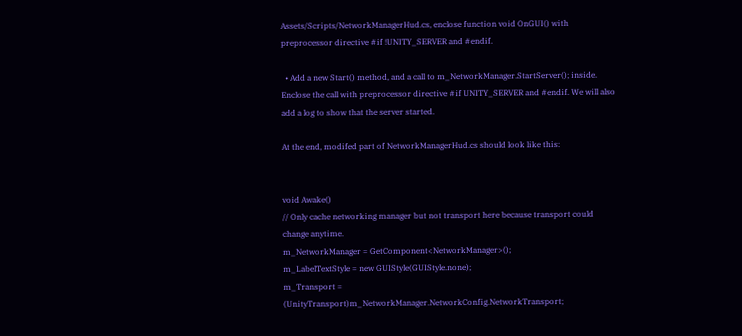Assets/Scripts/NetworkManagerHud.cs, enclose function void OnGUI() with preprocessor directive #if !UNITY_SERVER and #endif.

  • Add a new Start() method, and a call to m_NetworkManager.StartServer(); inside. Enclose the call with preprocessor directive #if UNITY_SERVER and #endif. We will also add a log to show that the server started.

At the end, modifed part of NetworkManagerHud.cs should look like this:


void Awake()
// Only cache networking manager but not transport here because transport could change anytime.
m_NetworkManager = GetComponent<NetworkManager>();
m_LabelTextStyle = new GUIStyle(GUIStyle.none);
m_Transport = (UnityTransport)m_NetworkManager.NetworkConfig.NetworkTransport;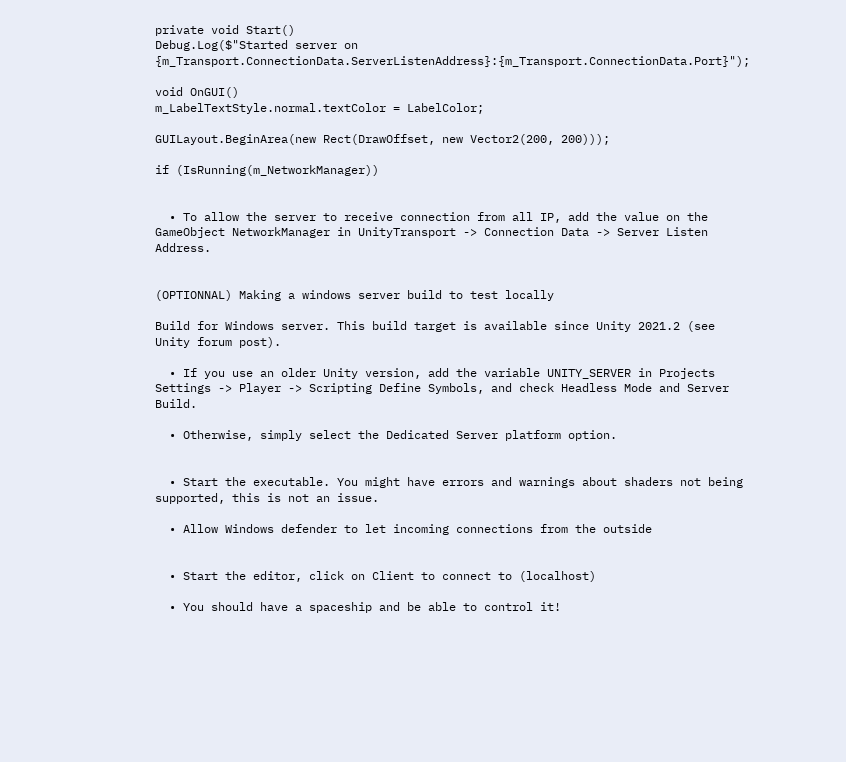private void Start()
Debug.Log($"Started server on {m_Transport.ConnectionData.ServerListenAddress}:{m_Transport.ConnectionData.Port}");

void OnGUI()
m_LabelTextStyle.normal.textColor = LabelColor;

GUILayout.BeginArea(new Rect(DrawOffset, new Vector2(200, 200)));

if (IsRunning(m_NetworkManager))


  • To allow the server to receive connection from all IP, add the value on the GameObject NetworkManager in UnityTransport -> Connection Data -> Server Listen Address.


(OPTIONNAL) Making a windows server build to test locally

Build for Windows server. This build target is available since Unity 2021.2 (see Unity forum post).

  • If you use an older Unity version, add the variable UNITY_SERVER in Projects Settings -> Player -> Scripting Define Symbols, and check Headless Mode and Server Build.

  • Otherwise, simply select the Dedicated Server platform option.


  • Start the executable. You might have errors and warnings about shaders not being supported, this is not an issue.

  • Allow Windows defender to let incoming connections from the outside


  • Start the editor, click on Client to connect to (localhost)

  • You should have a spaceship and be able to control it!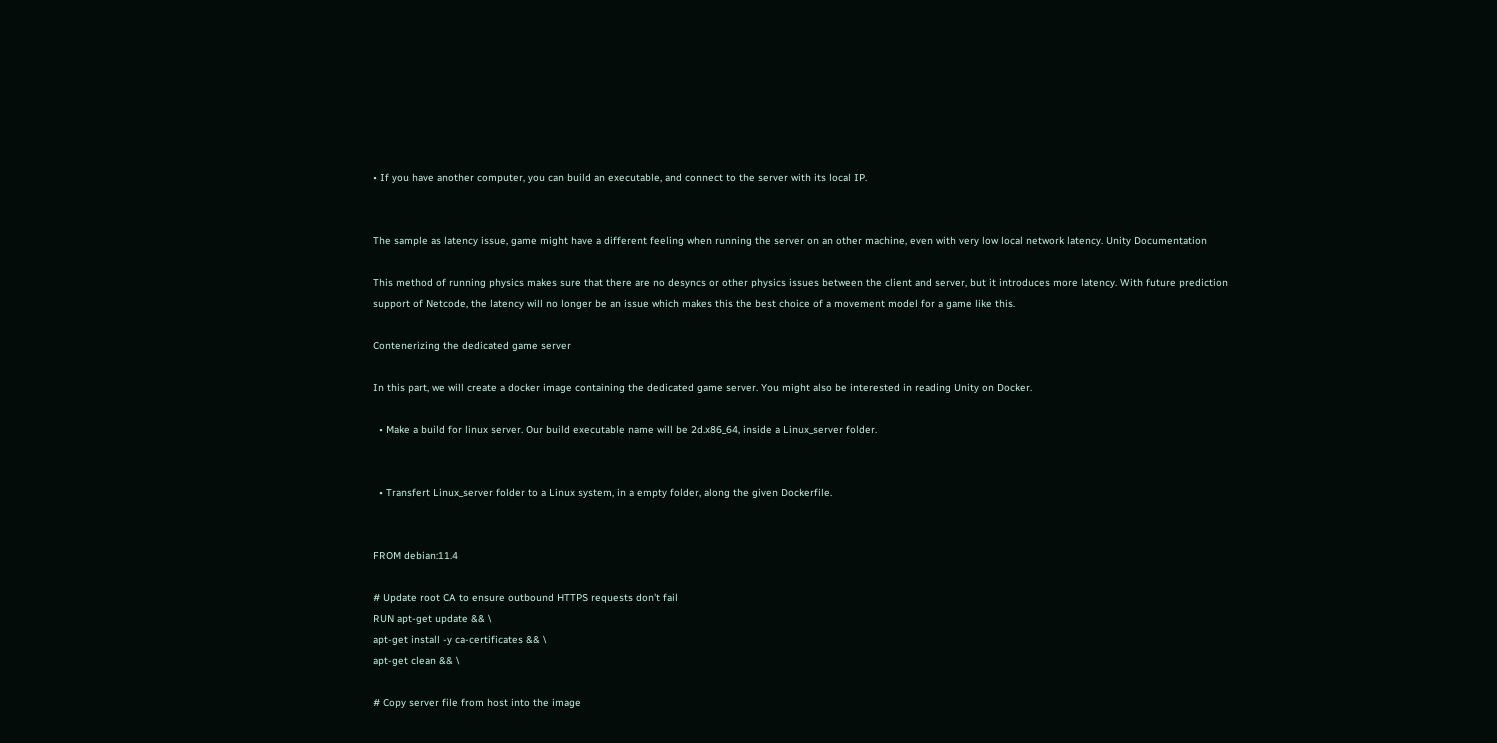• If you have another computer, you can build an executable, and connect to the server with its local IP.


The sample as latency issue, game might have a different feeling when running the server on an other machine, even with very low local network latency. Unity Documentation

This method of running physics makes sure that there are no desyncs or other physics issues between the client and server, but it introduces more latency. With future prediction support of Netcode, the latency will no longer be an issue which makes this the best choice of a movement model for a game like this.

Contenerizing the dedicated game server

In this part, we will create a docker image containing the dedicated game server. You might also be interested in reading Unity on Docker.

  • Make a build for linux server. Our build executable name will be 2d.x86_64, inside a Linux_server folder.


  • Transfert Linux_server folder to a Linux system, in a empty folder, along the given Dockerfile.


FROM debian:11.4

# Update root CA to ensure outbound HTTPS requests don't fail
RUN apt-get update && \
apt-get install -y ca-certificates && \
apt-get clean && \

# Copy server file from host into the image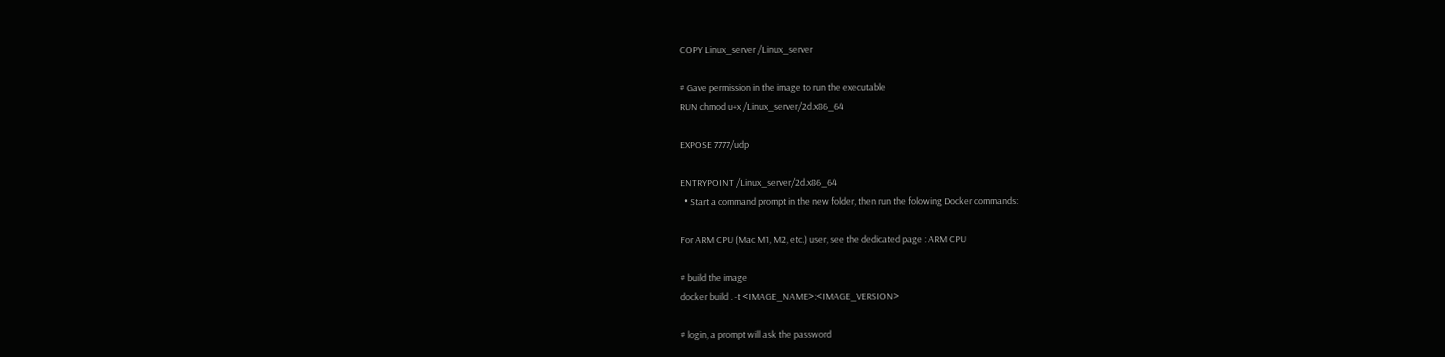COPY Linux_server /Linux_server

# Gave permission in the image to run the executable
RUN chmod u+x /Linux_server/2d.x86_64

EXPOSE 7777/udp

ENTRYPOINT /Linux_server/2d.x86_64
  • Start a command prompt in the new folder, then run the folowing Docker commands:

For ARM CPU (Mac M1, M2, etc.) user, see the dedicated page : ARM CPU

# build the image
docker build . -t <IMAGE_NAME>:<IMAGE_VERSION>

# login, a prompt will ask the password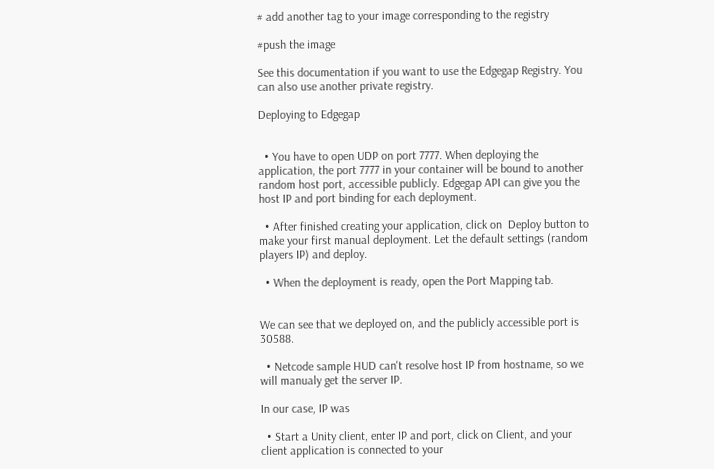# add another tag to your image corresponding to the registry

#push the image

See this documentation if you want to use the Edgegap Registry. You can also use another private registry.

Deploying to Edgegap


  • You have to open UDP on port 7777. When deploying the application, the port 7777 in your container will be bound to another random host port, accessible publicly. Edgegap API can give you the host IP and port binding for each deployment.

  • After finished creating your application, click on  Deploy button to make your first manual deployment. Let the default settings (random players IP) and deploy.

  • When the deployment is ready, open the Port Mapping tab.


We can see that we deployed on, and the publicly accessible port is 30588.

  • Netcode sample HUD can't resolve host IP from hostname, so we will manualy get the server IP.

In our case, IP was

  • Start a Unity client, enter IP and port, click on Client, and your client application is connected to your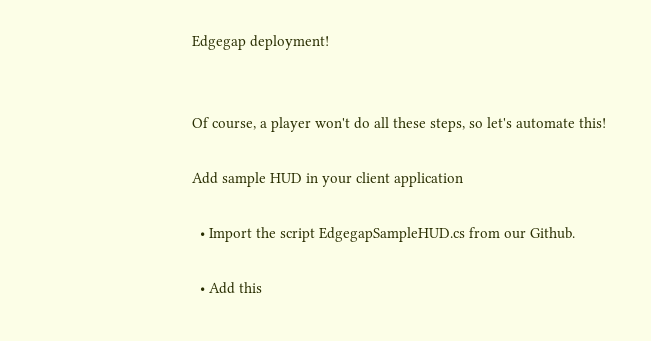Edgegap deployment!


Of course, a player won't do all these steps, so let's automate this!

Add sample HUD in your client application

  • Import the script EdgegapSampleHUD.cs from our Github.

  • Add this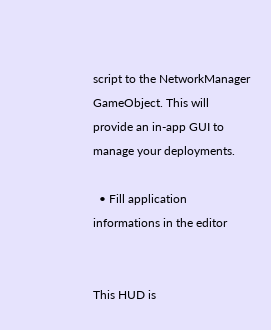script to the NetworkManager GameObject. This will provide an in-app GUI to manage your deployments.

  • Fill application informations in the editor


This HUD is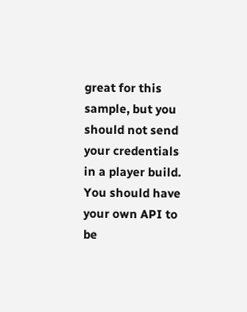great for this sample, but you should not send your credentials in a player build. You should have your own API to be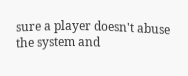sure a player doesn't abuse the system and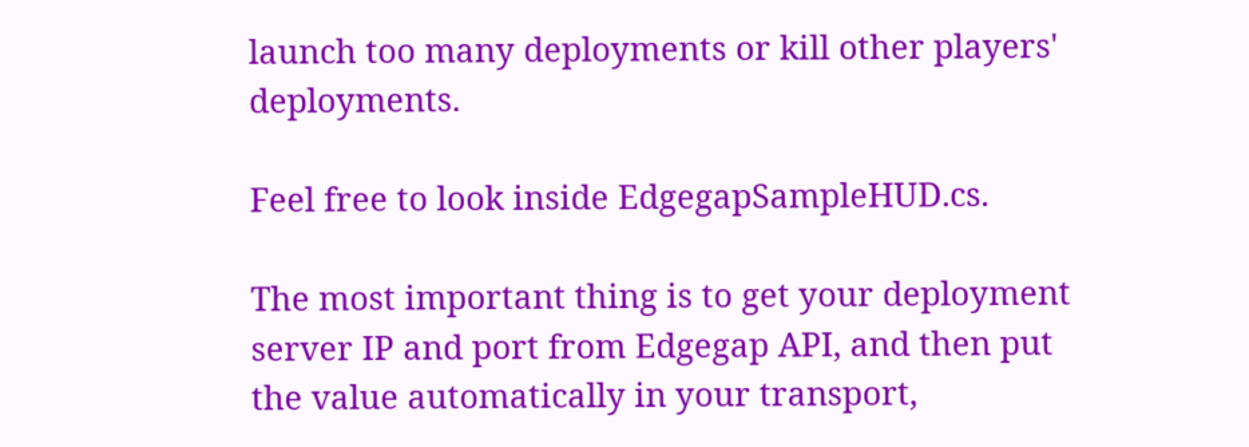launch too many deployments or kill other players' deployments.

Feel free to look inside EdgegapSampleHUD.cs.

The most important thing is to get your deployment server IP and port from Edgegap API, and then put the value automatically in your transport,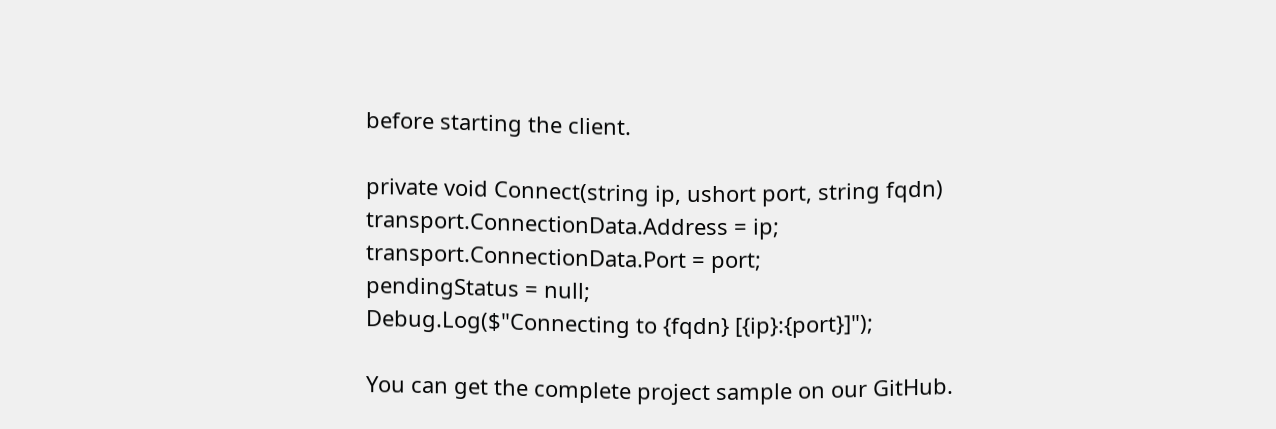before starting the client.

private void Connect(string ip, ushort port, string fqdn)
transport.ConnectionData.Address = ip;
transport.ConnectionData.Port = port;
pendingStatus = null;
Debug.Log($"Connecting to {fqdn} [{ip}:{port}]");

You can get the complete project sample on our GitHub.